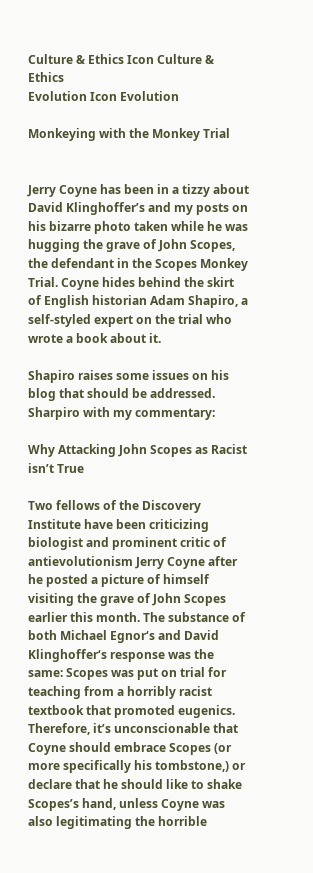Culture & Ethics Icon Culture & Ethics
Evolution Icon Evolution

Monkeying with the Monkey Trial


Jerry Coyne has been in a tizzy about David Klinghoffer’s and my posts on his bizarre photo taken while he was hugging the grave of John Scopes, the defendant in the Scopes Monkey Trial. Coyne hides behind the skirt of English historian Adam Shapiro, a self-styled expert on the trial who wrote a book about it.

Shapiro raises some issues on his blog that should be addressed. Sharpiro with my commentary:

Why Attacking John Scopes as Racist isn’t True

Two fellows of the Discovery Institute have been criticizing biologist and prominent critic of antievolutionism Jerry Coyne after he posted a picture of himself visiting the grave of John Scopes earlier this month. The substance of both Michael Egnor‘s and David Klinghoffer‘s response was the same: Scopes was put on trial for teaching from a horribly racist textbook that promoted eugenics. Therefore, it’s unconscionable that Coyne should embrace Scopes (or more specifically his tombstone,) or declare that he should like to shake Scopes’s hand, unless Coyne was also legitimating the horrible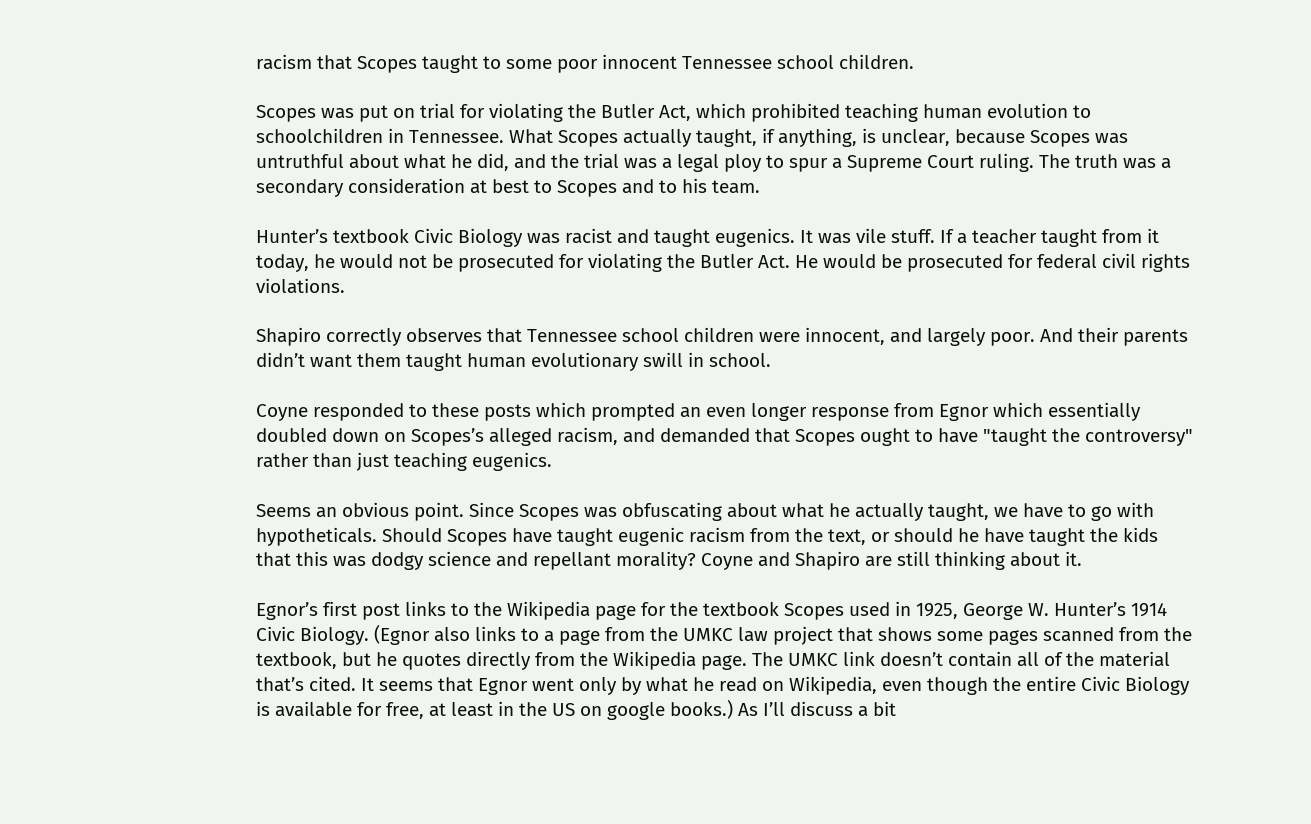racism that Scopes taught to some poor innocent Tennessee school children.

Scopes was put on trial for violating the Butler Act, which prohibited teaching human evolution to schoolchildren in Tennessee. What Scopes actually taught, if anything, is unclear, because Scopes was untruthful about what he did, and the trial was a legal ploy to spur a Supreme Court ruling. The truth was a secondary consideration at best to Scopes and to his team.

Hunter’s textbook Civic Biology was racist and taught eugenics. It was vile stuff. If a teacher taught from it today, he would not be prosecuted for violating the Butler Act. He would be prosecuted for federal civil rights violations.

Shapiro correctly observes that Tennessee school children were innocent, and largely poor. And their parents didn’t want them taught human evolutionary swill in school.

Coyne responded to these posts which prompted an even longer response from Egnor which essentially doubled down on Scopes’s alleged racism, and demanded that Scopes ought to have "taught the controversy" rather than just teaching eugenics.

Seems an obvious point. Since Scopes was obfuscating about what he actually taught, we have to go with hypotheticals. Should Scopes have taught eugenic racism from the text, or should he have taught the kids that this was dodgy science and repellant morality? Coyne and Shapiro are still thinking about it.

Egnor’s first post links to the Wikipedia page for the textbook Scopes used in 1925, George W. Hunter’s 1914 Civic Biology. (Egnor also links to a page from the UMKC law project that shows some pages scanned from the textbook, but he quotes directly from the Wikipedia page. The UMKC link doesn’t contain all of the material that’s cited. It seems that Egnor went only by what he read on Wikipedia, even though the entire Civic Biology is available for free, at least in the US on google books.) As I’ll discuss a bit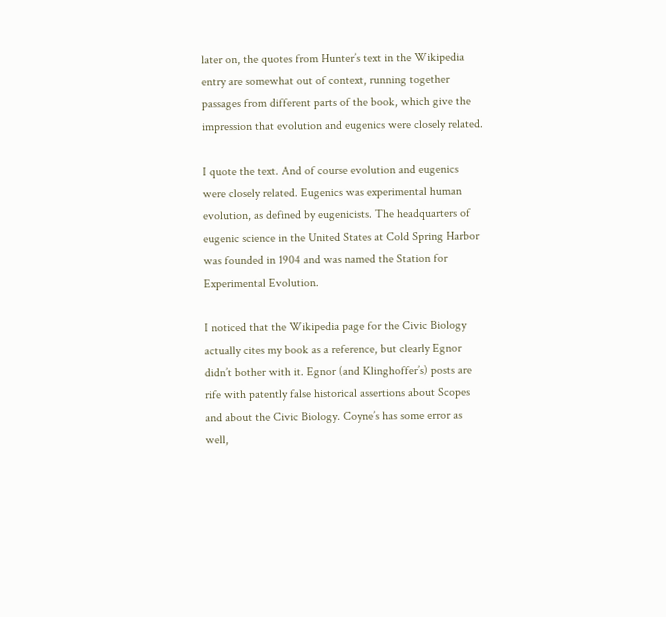later on, the quotes from Hunter’s text in the Wikipedia entry are somewhat out of context, running together passages from different parts of the book, which give the impression that evolution and eugenics were closely related.

I quote the text. And of course evolution and eugenics were closely related. Eugenics was experimental human evolution, as defined by eugenicists. The headquarters of eugenic science in the United States at Cold Spring Harbor was founded in 1904 and was named the Station for Experimental Evolution.

I noticed that the Wikipedia page for the Civic Biology actually cites my book as a reference, but clearly Egnor didn’t bother with it. Egnor (and Klinghoffer’s) posts are rife with patently false historical assertions about Scopes and about the Civic Biology. Coyne’s has some error as well,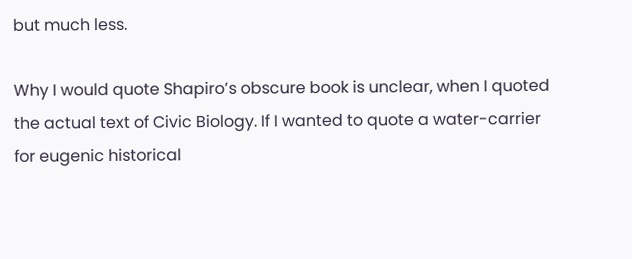but much less.

Why I would quote Shapiro’s obscure book is unclear, when I quoted the actual text of Civic Biology. If I wanted to quote a water-carrier for eugenic historical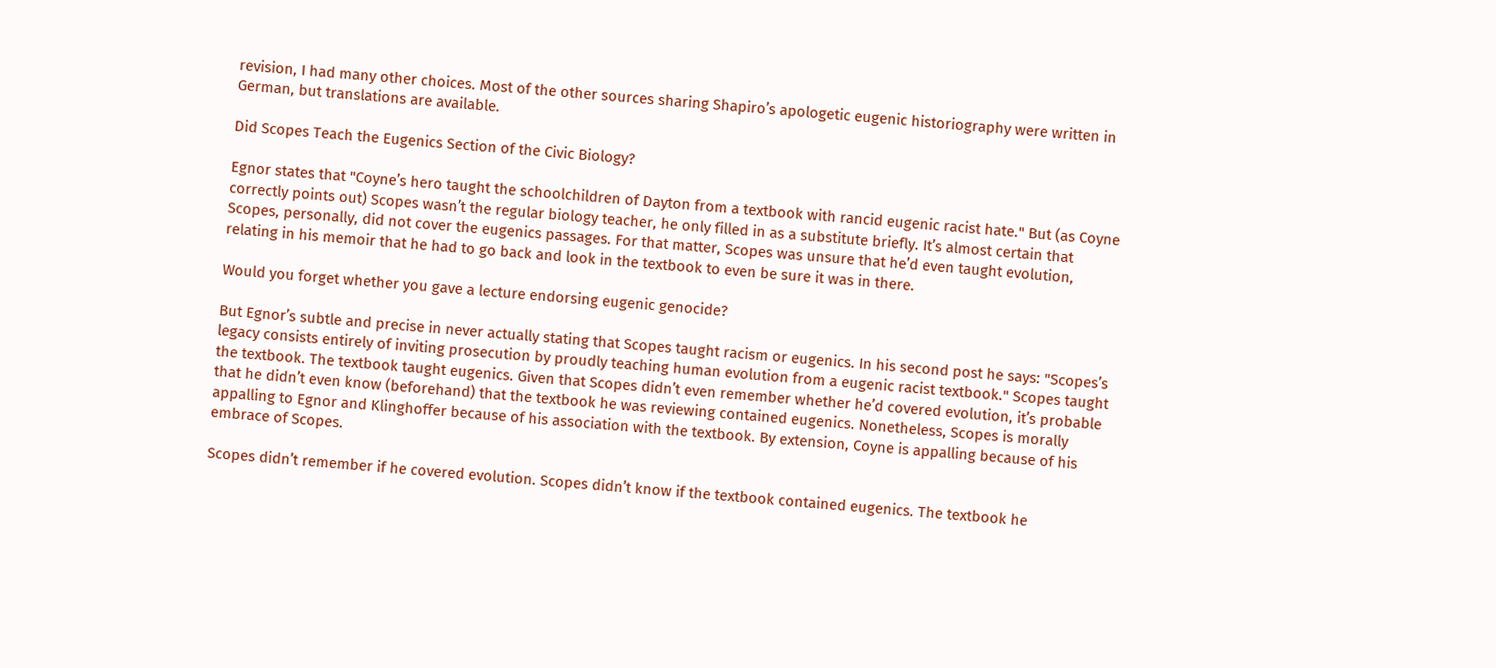revision, I had many other choices. Most of the other sources sharing Shapiro’s apologetic eugenic historiography were written in German, but translations are available.

Did Scopes Teach the Eugenics Section of the Civic Biology?

Egnor states that "Coyne’s hero taught the schoolchildren of Dayton from a textbook with rancid eugenic racist hate." But (as Coyne correctly points out) Scopes wasn’t the regular biology teacher, he only filled in as a substitute briefly. It’s almost certain that Scopes, personally, did not cover the eugenics passages. For that matter, Scopes was unsure that he’d even taught evolution, relating in his memoir that he had to go back and look in the textbook to even be sure it was in there.

Would you forget whether you gave a lecture endorsing eugenic genocide?

But Egnor’s subtle and precise in never actually stating that Scopes taught racism or eugenics. In his second post he says: "Scopes’s legacy consists entirely of inviting prosecution by proudly teaching human evolution from a eugenic racist textbook." Scopes taught the textbook. The textbook taught eugenics. Given that Scopes didn’t even remember whether he’d covered evolution, it’s probable that he didn’t even know (beforehand) that the textbook he was reviewing contained eugenics. Nonetheless, Scopes is morally appalling to Egnor and Klinghoffer because of his association with the textbook. By extension, Coyne is appalling because of his embrace of Scopes.

Scopes didn’t remember if he covered evolution. Scopes didn’t know if the textbook contained eugenics. The textbook he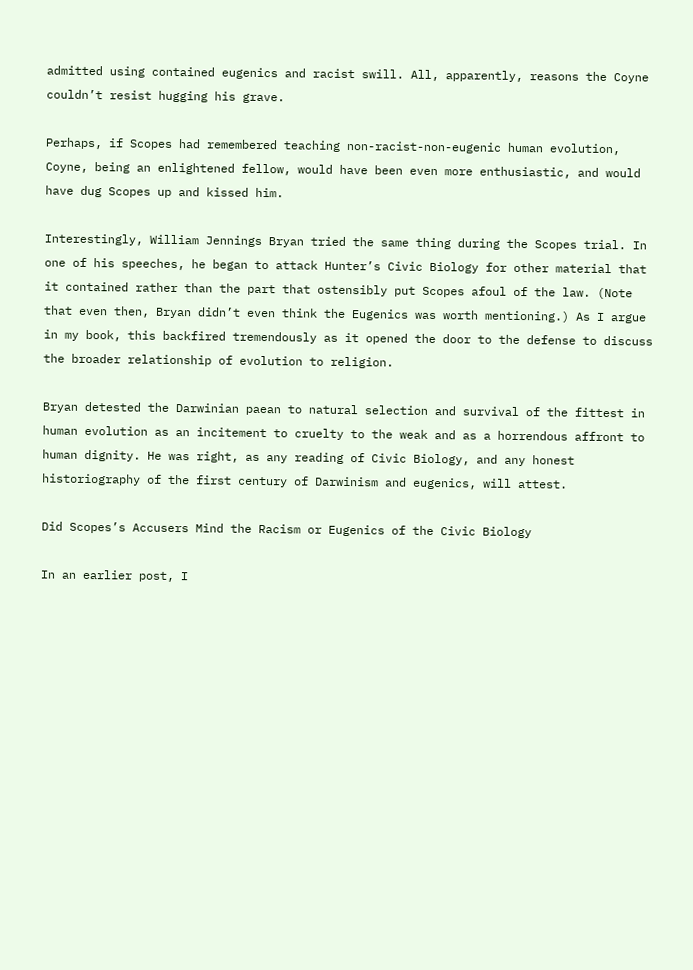admitted using contained eugenics and racist swill. All, apparently, reasons the Coyne couldn’t resist hugging his grave.

Perhaps, if Scopes had remembered teaching non-racist-non-eugenic human evolution, Coyne, being an enlightened fellow, would have been even more enthusiastic, and would have dug Scopes up and kissed him.

Interestingly, William Jennings Bryan tried the same thing during the Scopes trial. In one of his speeches, he began to attack Hunter’s Civic Biology for other material that it contained rather than the part that ostensibly put Scopes afoul of the law. (Note that even then, Bryan didn’t even think the Eugenics was worth mentioning.) As I argue in my book, this backfired tremendously as it opened the door to the defense to discuss the broader relationship of evolution to religion.

Bryan detested the Darwinian paean to natural selection and survival of the fittest in human evolution as an incitement to cruelty to the weak and as a horrendous affront to human dignity. He was right, as any reading of Civic Biology, and any honest historiography of the first century of Darwinism and eugenics, will attest.

Did Scopes’s Accusers Mind the Racism or Eugenics of the Civic Biology

In an earlier post, I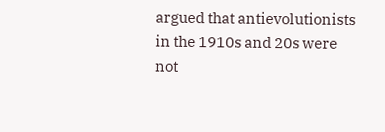argued that antievolutionists in the 1910s and 20s were not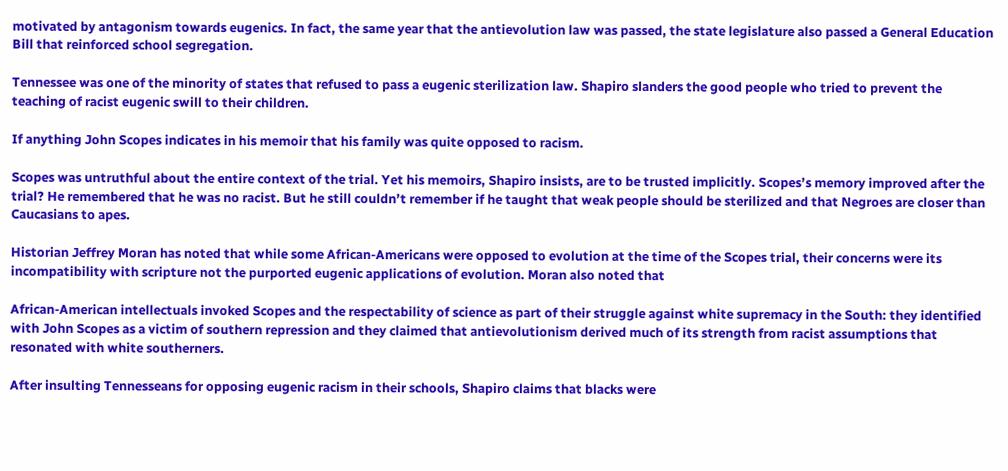motivated by antagonism towards eugenics. In fact, the same year that the antievolution law was passed, the state legislature also passed a General Education Bill that reinforced school segregation.

Tennessee was one of the minority of states that refused to pass a eugenic sterilization law. Shapiro slanders the good people who tried to prevent the teaching of racist eugenic swill to their children.

If anything John Scopes indicates in his memoir that his family was quite opposed to racism.

Scopes was untruthful about the entire context of the trial. Yet his memoirs, Shapiro insists, are to be trusted implicitly. Scopes’s memory improved after the trial? He remembered that he was no racist. But he still couldn’t remember if he taught that weak people should be sterilized and that Negroes are closer than Caucasians to apes.

Historian Jeffrey Moran has noted that while some African-Americans were opposed to evolution at the time of the Scopes trial, their concerns were its incompatibility with scripture not the purported eugenic applications of evolution. Moran also noted that

African-American intellectuals invoked Scopes and the respectability of science as part of their struggle against white supremacy in the South: they identified with John Scopes as a victim of southern repression and they claimed that antievolutionism derived much of its strength from racist assumptions that resonated with white southerners.

After insulting Tennesseans for opposing eugenic racism in their schools, Shapiro claims that blacks were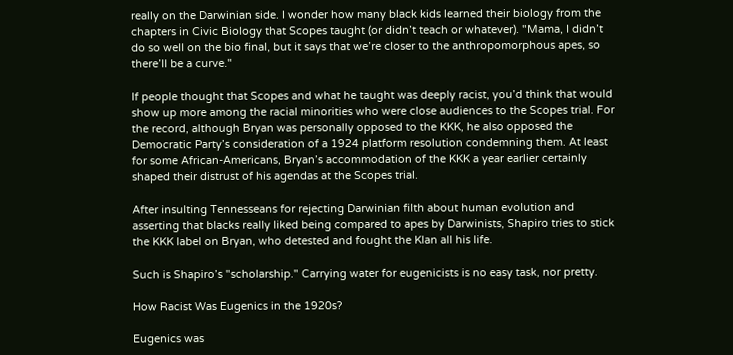really on the Darwinian side. I wonder how many black kids learned their biology from the chapters in Civic Biology that Scopes taught (or didn’t teach or whatever). "Mama, I didn’t do so well on the bio final, but it says that we’re closer to the anthropomorphous apes, so there’ll be a curve."

If people thought that Scopes and what he taught was deeply racist, you’d think that would show up more among the racial minorities who were close audiences to the Scopes trial. For the record, although Bryan was personally opposed to the KKK, he also opposed the Democratic Party’s consideration of a 1924 platform resolution condemning them. At least for some African-Americans, Bryan’s accommodation of the KKK a year earlier certainly shaped their distrust of his agendas at the Scopes trial.

After insulting Tennesseans for rejecting Darwinian filth about human evolution and asserting that blacks really liked being compared to apes by Darwinists, Shapiro tries to stick the KKK label on Bryan, who detested and fought the Klan all his life.

Such is Shapiro’s "scholarship." Carrying water for eugenicists is no easy task, nor pretty.

How Racist Was Eugenics in the 1920s?

Eugenics was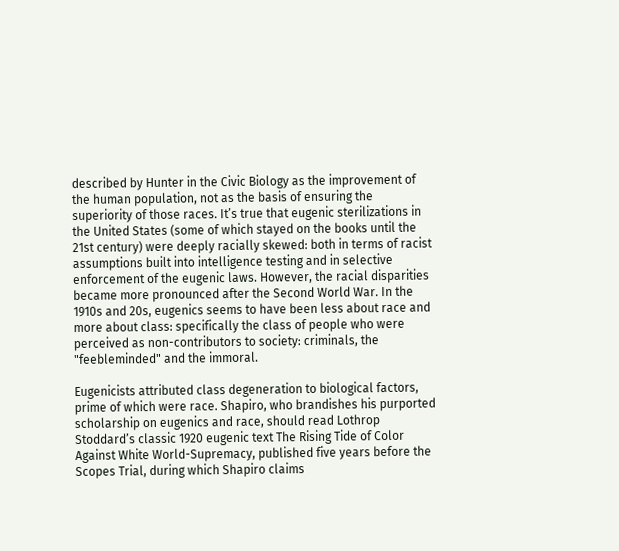described by Hunter in the Civic Biology as the improvement of the human population, not as the basis of ensuring the superiority of those races. It’s true that eugenic sterilizations in the United States (some of which stayed on the books until the 21st century) were deeply racially skewed: both in terms of racist assumptions built into intelligence testing and in selective enforcement of the eugenic laws. However, the racial disparities became more pronounced after the Second World War. In the 1910s and 20s, eugenics seems to have been less about race and more about class: specifically the class of people who were perceived as non-contributors to society: criminals, the "feebleminded" and the immoral.

Eugenicists attributed class degeneration to biological factors, prime of which were race. Shapiro, who brandishes his purported scholarship on eugenics and race, should read Lothrop Stoddard’s classic 1920 eugenic text The Rising Tide of Color Against White World-Supremacy, published five years before the Scopes Trial, during which Shapiro claims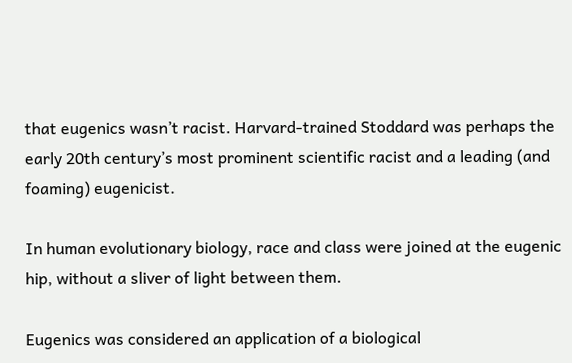that eugenics wasn’t racist. Harvard-trained Stoddard was perhaps the early 20th century’s most prominent scientific racist and a leading (and foaming) eugenicist.

In human evolutionary biology, race and class were joined at the eugenic hip, without a sliver of light between them.

Eugenics was considered an application of a biological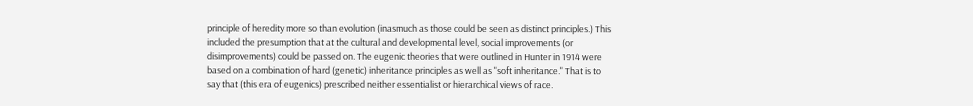principle of heredity more so than evolution (inasmuch as those could be seen as distinct principles.) This included the presumption that at the cultural and developmental level, social improvements (or disimprovements) could be passed on. The eugenic theories that were outlined in Hunter in 1914 were based on a combination of hard (genetic) inheritance principles as well as "soft inheritance." That is to say that (this era of eugenics) prescribed neither essentialist or hierarchical views of race.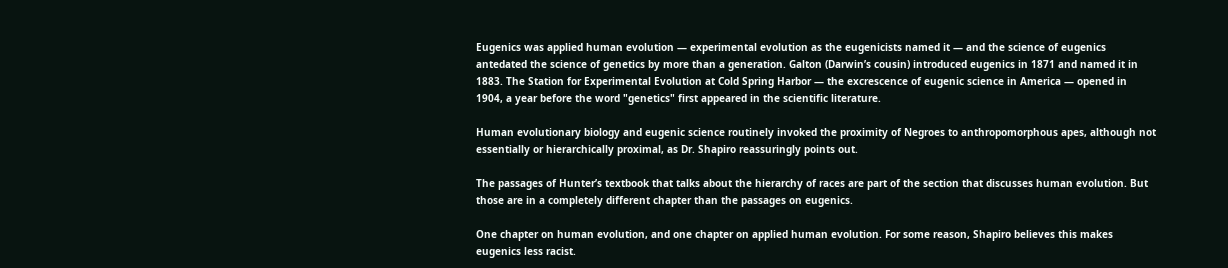Eugenics was applied human evolution — experimental evolution as the eugenicists named it — and the science of eugenics antedated the science of genetics by more than a generation. Galton (Darwin’s cousin) introduced eugenics in 1871 and named it in 1883. The Station for Experimental Evolution at Cold Spring Harbor — the excrescence of eugenic science in America — opened in 1904, a year before the word "genetics" first appeared in the scientific literature.

Human evolutionary biology and eugenic science routinely invoked the proximity of Negroes to anthropomorphous apes, although not essentially or hierarchically proximal, as Dr. Shapiro reassuringly points out.

The passages of Hunter’s textbook that talks about the hierarchy of races are part of the section that discusses human evolution. But those are in a completely different chapter than the passages on eugenics.

One chapter on human evolution, and one chapter on applied human evolution. For some reason, Shapiro believes this makes eugenics less racist.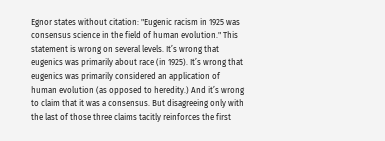Egnor states without citation: "Eugenic racism in 1925 was consensus science in the field of human evolution." This statement is wrong on several levels. It’s wrong that eugenics was primarily about race (in 1925). It’s wrong that eugenics was primarily considered an application of human evolution (as opposed to heredity.) And it’s wrong to claim that it was a consensus. But disagreeing only with the last of those three claims tacitly reinforces the first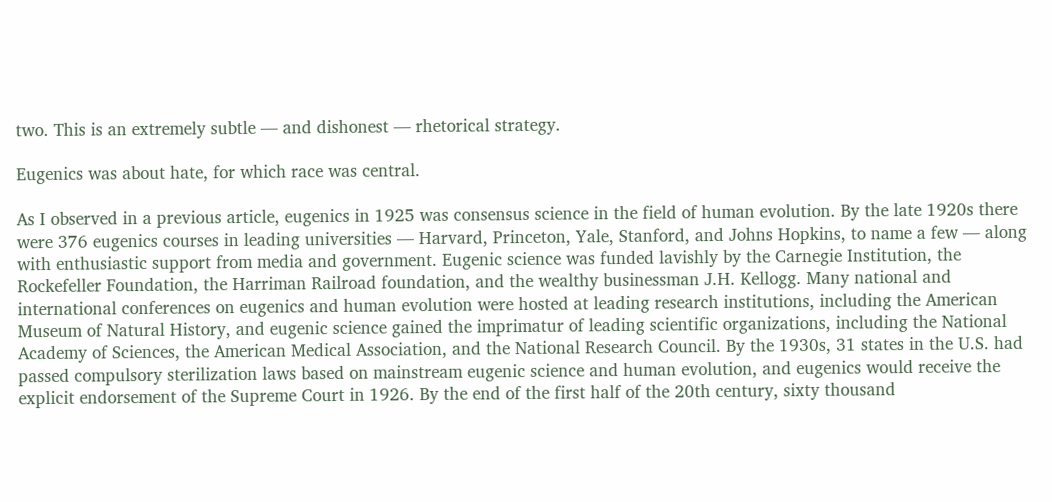two. This is an extremely subtle — and dishonest — rhetorical strategy.

Eugenics was about hate, for which race was central.

As I observed in a previous article, eugenics in 1925 was consensus science in the field of human evolution. By the late 1920s there were 376 eugenics courses in leading universities — Harvard, Princeton, Yale, Stanford, and Johns Hopkins, to name a few — along with enthusiastic support from media and government. Eugenic science was funded lavishly by the Carnegie Institution, the Rockefeller Foundation, the Harriman Railroad foundation, and the wealthy businessman J.H. Kellogg. Many national and international conferences on eugenics and human evolution were hosted at leading research institutions, including the American Museum of Natural History, and eugenic science gained the imprimatur of leading scientific organizations, including the National Academy of Sciences, the American Medical Association, and the National Research Council. By the 1930s, 31 states in the U.S. had passed compulsory sterilization laws based on mainstream eugenic science and human evolution, and eugenics would receive the explicit endorsement of the Supreme Court in 1926. By the end of the first half of the 20th century, sixty thousand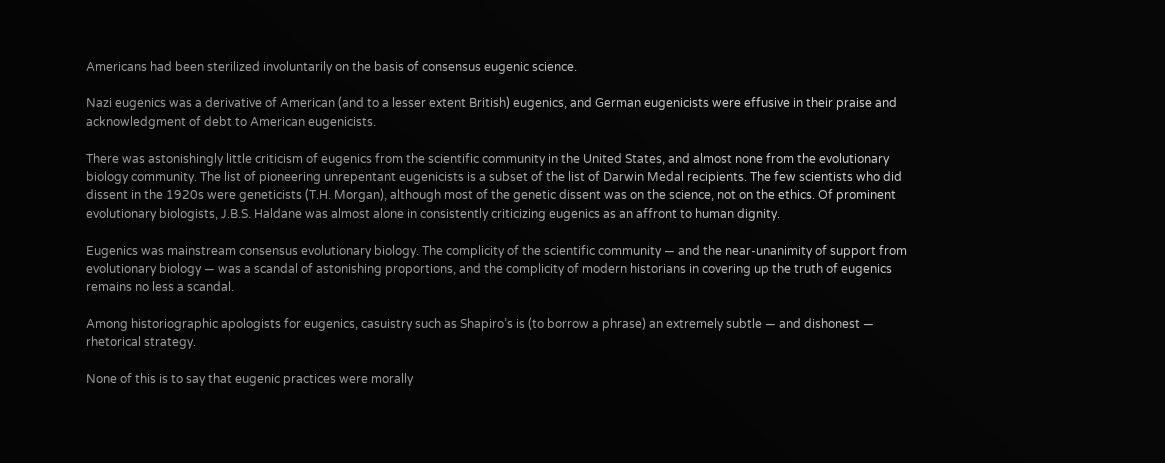Americans had been sterilized involuntarily on the basis of consensus eugenic science.

Nazi eugenics was a derivative of American (and to a lesser extent British) eugenics, and German eugenicists were effusive in their praise and acknowledgment of debt to American eugenicists.

There was astonishingly little criticism of eugenics from the scientific community in the United States, and almost none from the evolutionary biology community. The list of pioneering unrepentant eugenicists is a subset of the list of Darwin Medal recipients. The few scientists who did dissent in the 1920s were geneticists (T.H. Morgan), although most of the genetic dissent was on the science, not on the ethics. Of prominent evolutionary biologists, J.B.S. Haldane was almost alone in consistently criticizing eugenics as an affront to human dignity.

Eugenics was mainstream consensus evolutionary biology. The complicity of the scientific community — and the near-unanimity of support from evolutionary biology — was a scandal of astonishing proportions, and the complicity of modern historians in covering up the truth of eugenics remains no less a scandal.

Among historiographic apologists for eugenics, casuistry such as Shapiro’s is (to borrow a phrase) an extremely subtle — and dishonest — rhetorical strategy.

None of this is to say that eugenic practices were morally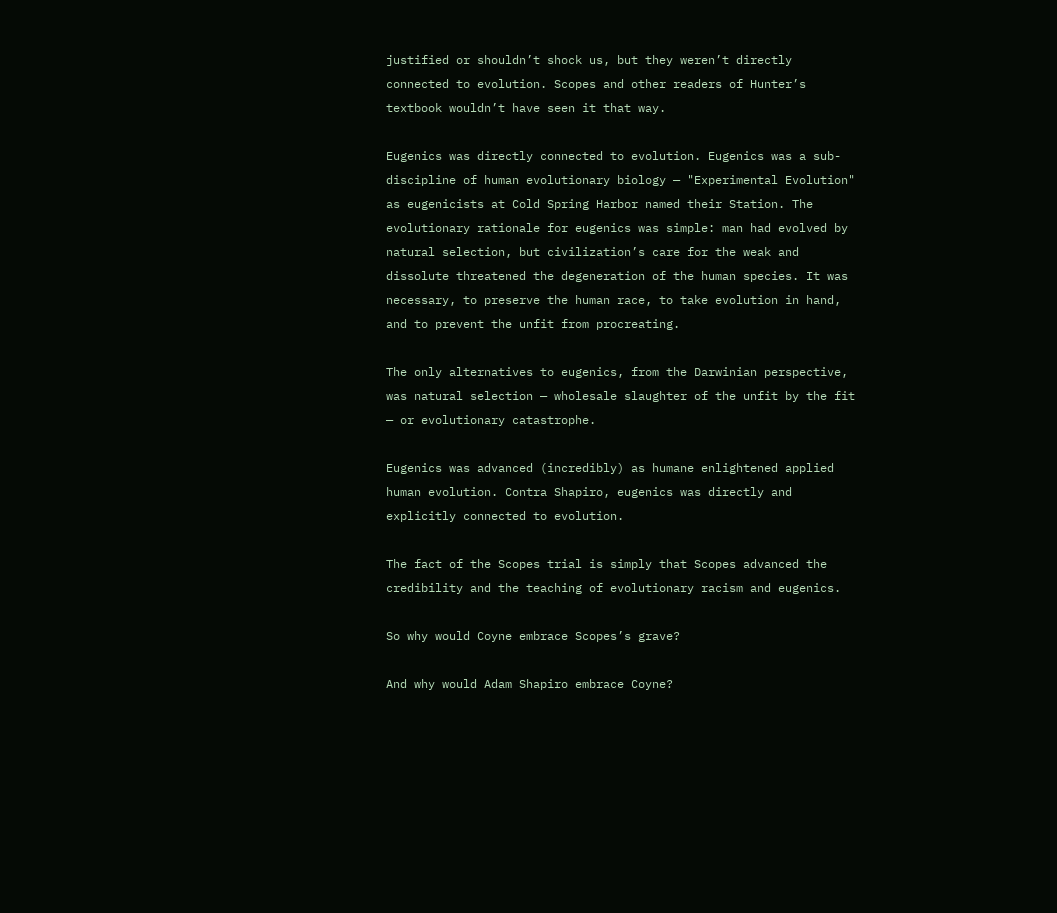justified or shouldn’t shock us, but they weren’t directly connected to evolution. Scopes and other readers of Hunter’s textbook wouldn’t have seen it that way.

Eugenics was directly connected to evolution. Eugenics was a sub-discipline of human evolutionary biology — "Experimental Evolution" as eugenicists at Cold Spring Harbor named their Station. The evolutionary rationale for eugenics was simple: man had evolved by natural selection, but civilization’s care for the weak and dissolute threatened the degeneration of the human species. It was necessary, to preserve the human race, to take evolution in hand, and to prevent the unfit from procreating.

The only alternatives to eugenics, from the Darwinian perspective, was natural selection — wholesale slaughter of the unfit by the fit — or evolutionary catastrophe.

Eugenics was advanced (incredibly) as humane enlightened applied human evolution. Contra Shapiro, eugenics was directly and explicitly connected to evolution.

The fact of the Scopes trial is simply that Scopes advanced the credibility and the teaching of evolutionary racism and eugenics.

So why would Coyne embrace Scopes’s grave?

And why would Adam Shapiro embrace Coyne?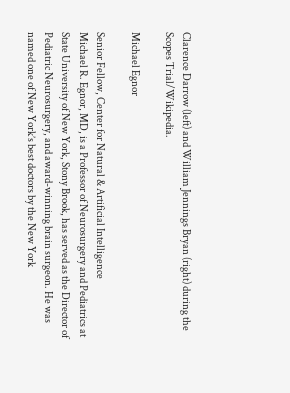Clarence Darrow (left) and William Jennings Bryan (right) during the Scopes Trial/Wikipedia.

Michael Egnor

Senior Fellow, Center for Natural & Artificial Intelligence
Michael R. Egnor, MD, is a Professor of Neurosurgery and Pediatrics at State University of New York, Stony Brook, has served as the Director of Pediatric Neurosurgery, and award-winning brain surgeon. He was named one of New York’s best doctors by the New York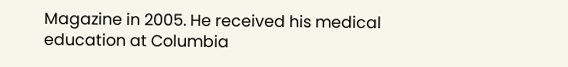Magazine in 2005. He received his medical education at Columbia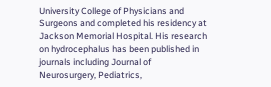University College of Physicians and Surgeons and completed his residency at Jackson Memorial Hospital. His research on hydrocephalus has been published in journals including Journal of Neurosurgery, Pediatrics,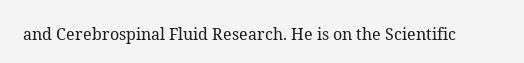and Cerebrospinal Fluid Research. He is on the Scientific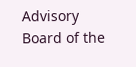Advisory Board of the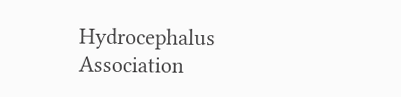Hydrocephalus Association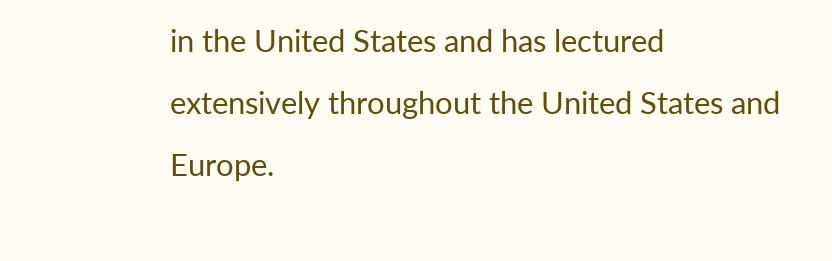in the United States and has lectured extensively throughout the United States and Europe.